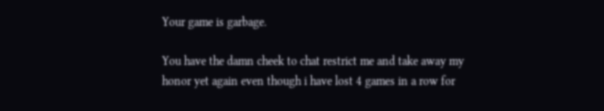Your game is garbage.

You have the damn cheek to chat restrict me and take away my honor yet again even though i have lost 4 games in a row for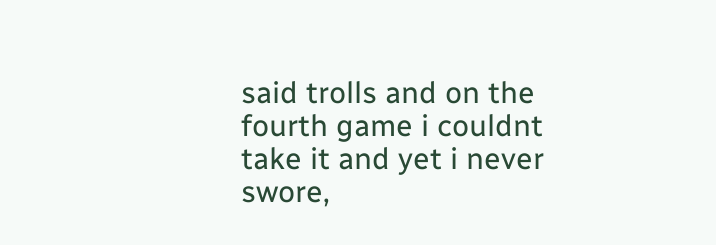said trolls and on the fourth game i couldnt take it and yet i never swore,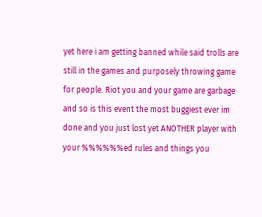yet here i am getting banned while said trolls are still in the games and purposely throwing game for people. Riot you and your game are garbage and so is this event the most buggiest ever im done and you just lost yet ANOTHER player with your %%%%%%ed rules and things you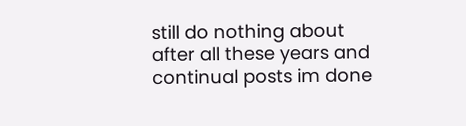still do nothing about after all these years and continual posts im done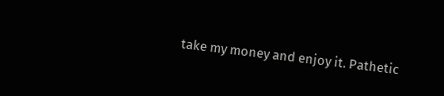take my money and enjoy it. Pathetic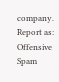company.
Report as:
Offensive Spam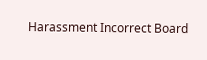Harassment Incorrect Board